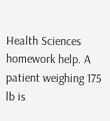Health Sciences homework help. A patient weighing 175 lb is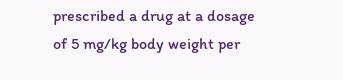prescribed a drug at a dosage of 5 mg/kg body weight per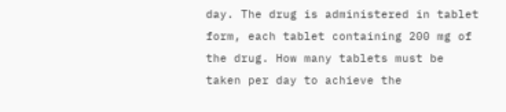day. The drug is administered in tablet form, each tablet containing 200 mg of the drug. How many tablets must be taken per day to achieve the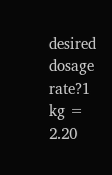desired dosage rate?1 kg = 2.20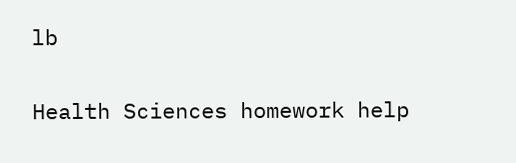lb

Health Sciences homework help